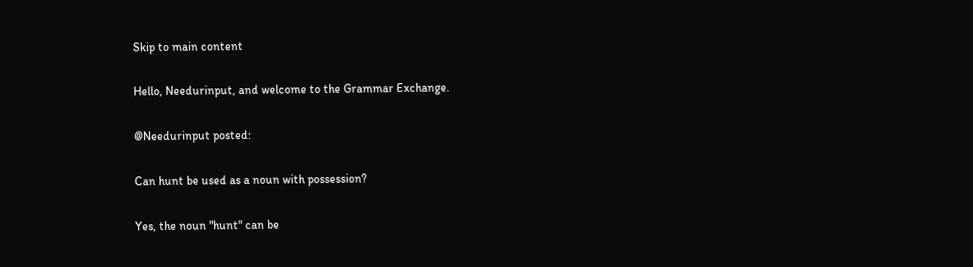Skip to main content

Hello, Needurinput, and welcome to the Grammar Exchange.

@Needurinput posted:

Can hunt be used as a noun with possession?

Yes, the noun "hunt" can be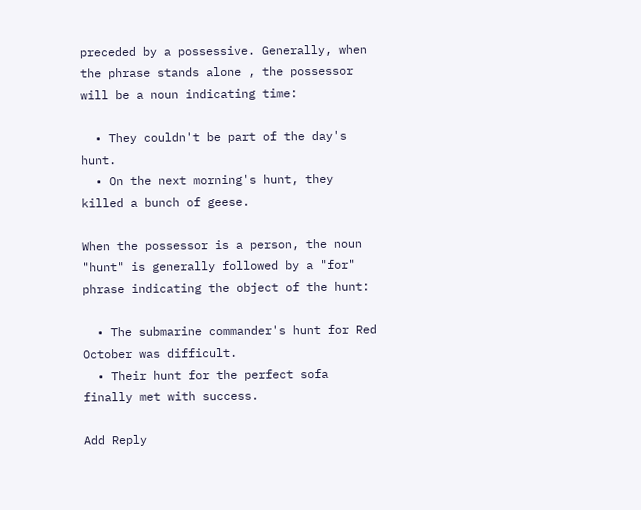preceded by a possessive. Generally, when the phrase stands alone , the possessor will be a noun indicating time:

  • They couldn't be part of the day's hunt.
  • On the next morning's hunt, they killed a bunch of geese.

When the possessor is a person, the noun "hunt" is generally followed by a "for" phrase indicating the object of the hunt:

  • The submarine commander's hunt for Red October was difficult.
  • Their hunt for the perfect sofa finally met with success.

Add Reply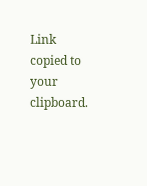Link copied to your clipboard.